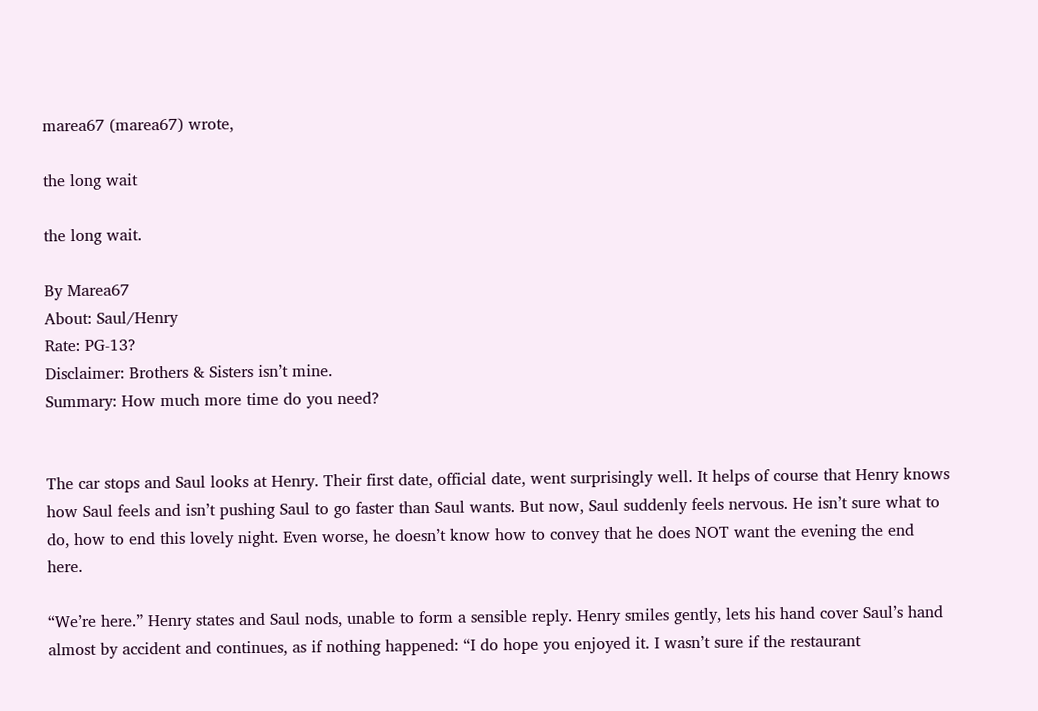marea67 (marea67) wrote,

the long wait

the long wait.

By Marea67
About: Saul/Henry
Rate: PG-13?
Disclaimer: Brothers & Sisters isn’t mine.
Summary: How much more time do you need?


The car stops and Saul looks at Henry. Their first date, official date, went surprisingly well. It helps of course that Henry knows how Saul feels and isn’t pushing Saul to go faster than Saul wants. But now, Saul suddenly feels nervous. He isn’t sure what to do, how to end this lovely night. Even worse, he doesn’t know how to convey that he does NOT want the evening the end here.

“We’re here.” Henry states and Saul nods, unable to form a sensible reply. Henry smiles gently, lets his hand cover Saul’s hand almost by accident and continues, as if nothing happened: “I do hope you enjoyed it. I wasn’t sure if the restaurant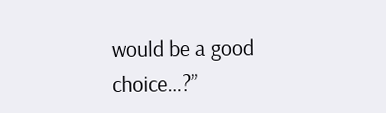would be a good choice…?”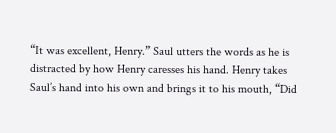“It was excellent, Henry.” Saul utters the words as he is distracted by how Henry caresses his hand. Henry takes Saul’s hand into his own and brings it to his mouth, “Did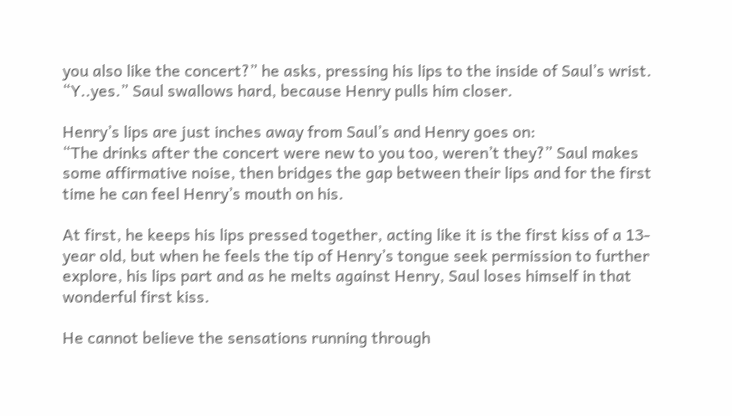you also like the concert?” he asks, pressing his lips to the inside of Saul’s wrist.
“Y..yes.” Saul swallows hard, because Henry pulls him closer.

Henry’s lips are just inches away from Saul’s and Henry goes on:
“The drinks after the concert were new to you too, weren’t they?” Saul makes some affirmative noise, then bridges the gap between their lips and for the first time he can feel Henry’s mouth on his.

At first, he keeps his lips pressed together, acting like it is the first kiss of a 13-year old, but when he feels the tip of Henry’s tongue seek permission to further explore, his lips part and as he melts against Henry, Saul loses himself in that wonderful first kiss.

He cannot believe the sensations running through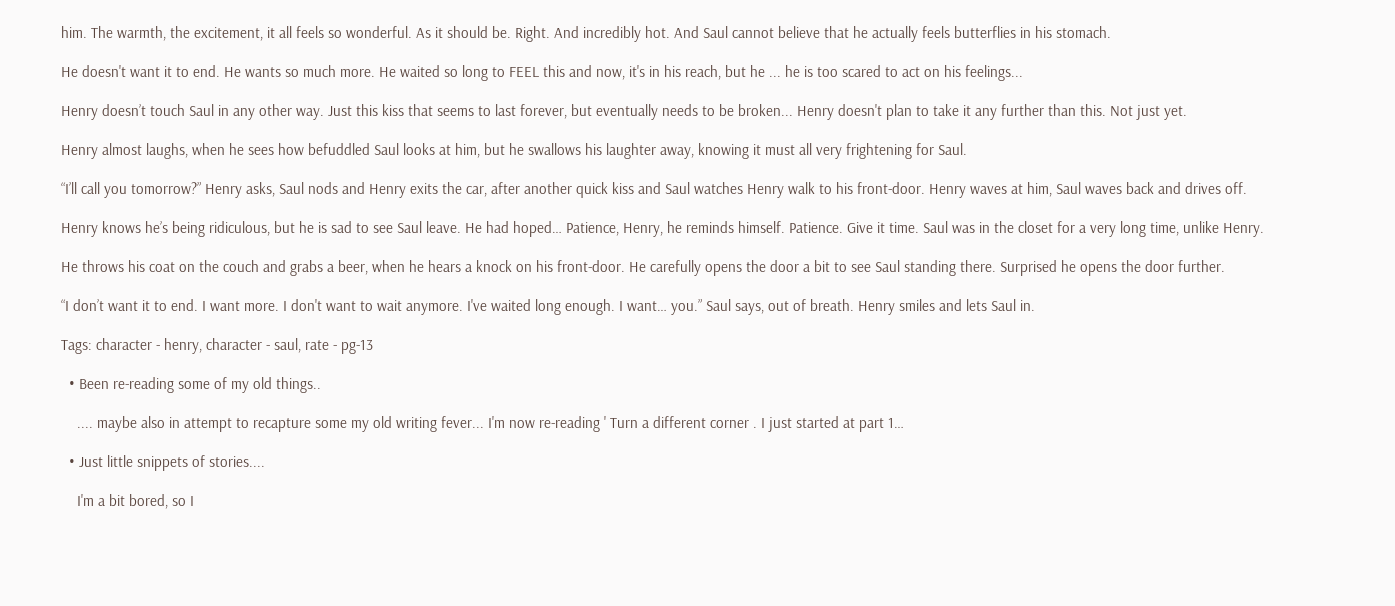him. The warmth, the excitement, it all feels so wonderful. As it should be. Right. And incredibly hot. And Saul cannot believe that he actually feels butterflies in his stomach.

He doesn't want it to end. He wants so much more. He waited so long to FEEL this and now, it's in his reach, but he ... he is too scared to act on his feelings...

Henry doesn’t touch Saul in any other way. Just this kiss that seems to last forever, but eventually needs to be broken... Henry doesn't plan to take it any further than this. Not just yet.

Henry almost laughs, when he sees how befuddled Saul looks at him, but he swallows his laughter away, knowing it must all very frightening for Saul.

“I’ll call you tomorrow?” Henry asks, Saul nods and Henry exits the car, after another quick kiss and Saul watches Henry walk to his front-door. Henry waves at him, Saul waves back and drives off.

Henry knows he’s being ridiculous, but he is sad to see Saul leave. He had hoped… Patience, Henry, he reminds himself. Patience. Give it time. Saul was in the closet for a very long time, unlike Henry.

He throws his coat on the couch and grabs a beer, when he hears a knock on his front-door. He carefully opens the door a bit to see Saul standing there. Surprised he opens the door further.

“I don’t want it to end. I want more. I don't want to wait anymore. I've waited long enough. I want… you.” Saul says, out of breath. Henry smiles and lets Saul in.

Tags: character - henry, character - saul, rate - pg-13

  • Been re-reading some of my old things..

    .... maybe also in attempt to recapture some my old writing fever... I'm now re-reading ' Turn a different corner . I just started at part 1…

  • Just little snippets of stories....

    I'm a bit bored, so I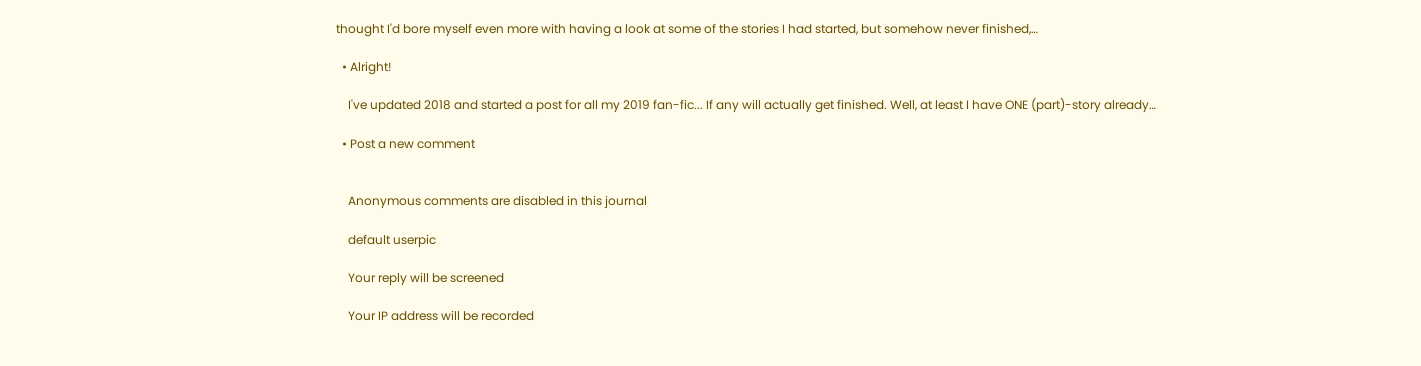thought I'd bore myself even more with having a look at some of the stories I had started, but somehow never finished,…

  • Alright!

    I've updated 2018 and started a post for all my 2019 fan-fic... If any will actually get finished. Well, at least I have ONE (part)-story already…

  • Post a new comment


    Anonymous comments are disabled in this journal

    default userpic

    Your reply will be screened

    Your IP address will be recorded